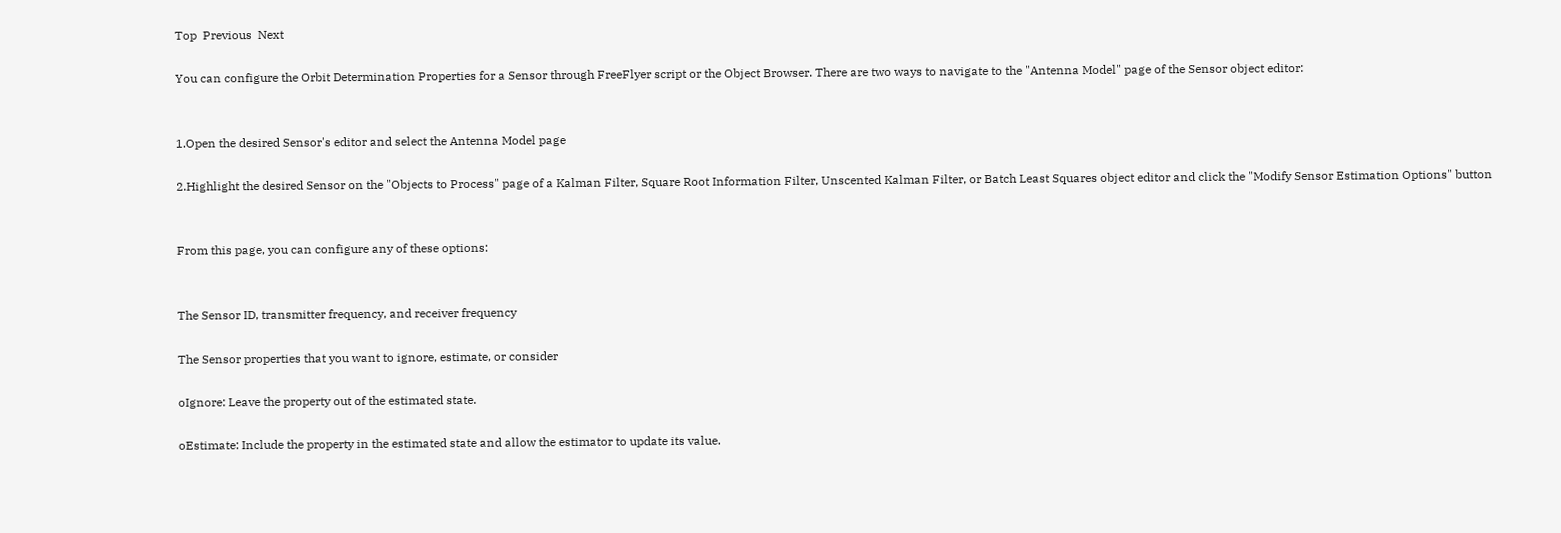Top  Previous  Next

You can configure the Orbit Determination Properties for a Sensor through FreeFlyer script or the Object Browser. There are two ways to navigate to the "Antenna Model" page of the Sensor object editor:


1.Open the desired Sensor's editor and select the Antenna Model page

2.Highlight the desired Sensor on the "Objects to Process" page of a Kalman Filter, Square Root Information Filter, Unscented Kalman Filter, or Batch Least Squares object editor and click the "Modify Sensor Estimation Options" button


From this page, you can configure any of these options:


The Sensor ID, transmitter frequency, and receiver frequency

The Sensor properties that you want to ignore, estimate, or consider

oIgnore: Leave the property out of the estimated state.

oEstimate: Include the property in the estimated state and allow the estimator to update its value.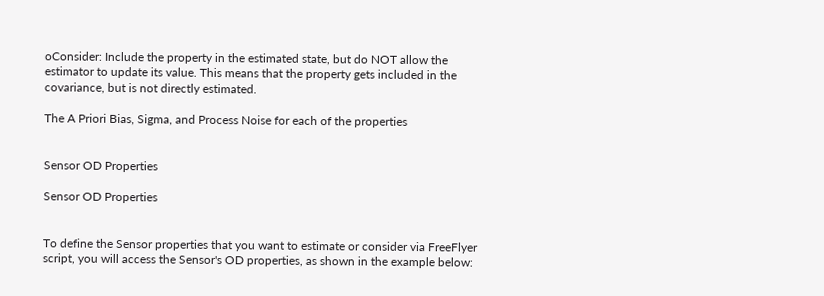oConsider: Include the property in the estimated state, but do NOT allow the estimator to update its value. This means that the property gets included in the covariance, but is not directly estimated.

The A Priori Bias, Sigma, and Process Noise for each of the properties


Sensor OD Properties

Sensor OD Properties


To define the Sensor properties that you want to estimate or consider via FreeFlyer script, you will access the Sensor's OD properties, as shown in the example below: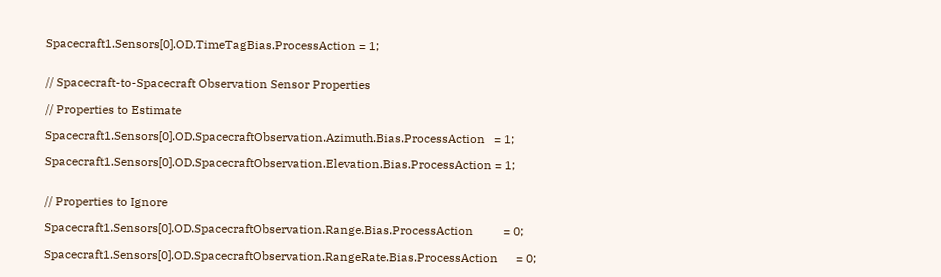Spacecraft1.Sensors[0].OD.TimeTagBias.ProcessAction = 1;


// Spacecraft-to-Spacecraft Observation Sensor Properties

// Properties to Estimate

Spacecraft1.Sensors[0].OD.SpacecraftObservation.Azimuth.Bias.ProcessAction   = 1;

Spacecraft1.Sensors[0].OD.SpacecraftObservation.Elevation.Bias.ProcessAction = 1;


// Properties to Ignore

Spacecraft1.Sensors[0].OD.SpacecraftObservation.Range.Bias.ProcessAction          = 0;

Spacecraft1.Sensors[0].OD.SpacecraftObservation.RangeRate.Bias.ProcessAction      = 0;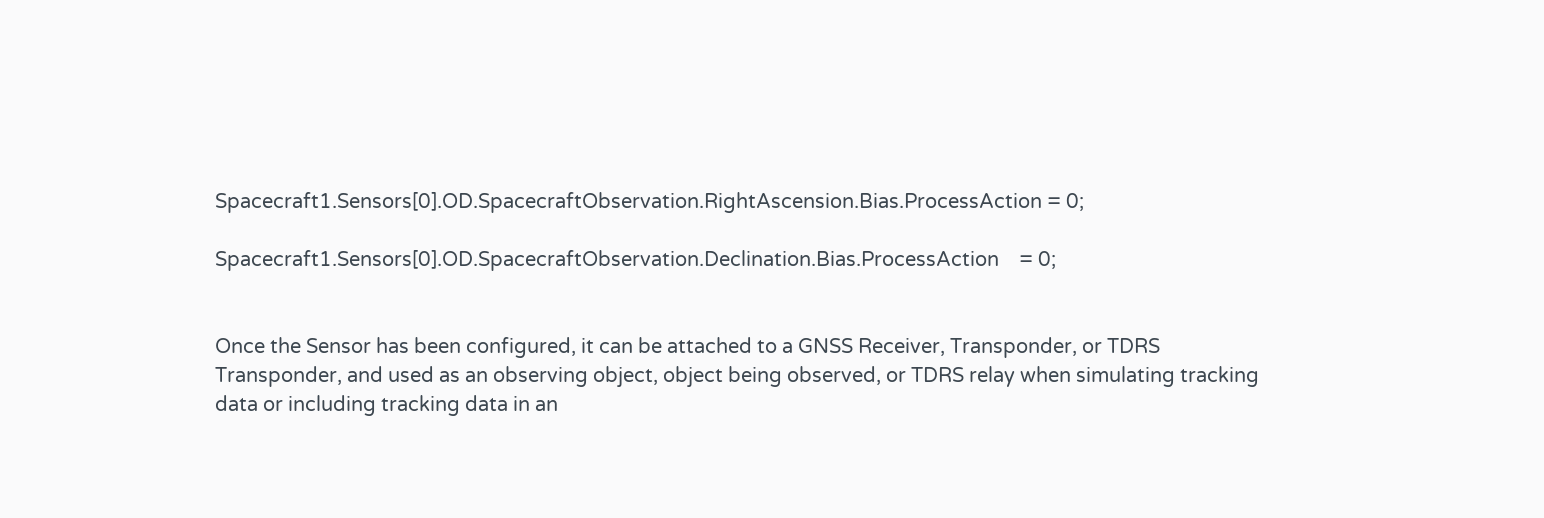Spacecraft1.Sensors[0].OD.SpacecraftObservation.RightAscension.Bias.ProcessAction = 0;

Spacecraft1.Sensors[0].OD.SpacecraftObservation.Declination.Bias.ProcessAction    = 0;


Once the Sensor has been configured, it can be attached to a GNSS Receiver, Transponder, or TDRS Transponder, and used as an observing object, object being observed, or TDRS relay when simulating tracking data or including tracking data in an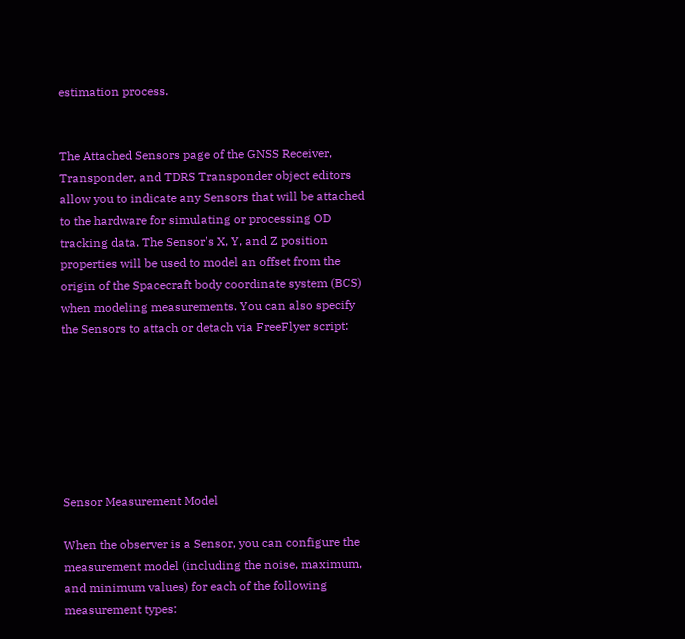estimation process.


The Attached Sensors page of the GNSS Receiver, Transponder, and TDRS Transponder object editors allow you to indicate any Sensors that will be attached to the hardware for simulating or processing OD tracking data. The Sensor's X, Y, and Z position properties will be used to model an offset from the origin of the Spacecraft body coordinate system (BCS) when modeling measurements. You can also specify the Sensors to attach or detach via FreeFlyer script:







Sensor Measurement Model

When the observer is a Sensor, you can configure the measurement model (including the noise, maximum, and minimum values) for each of the following measurement types: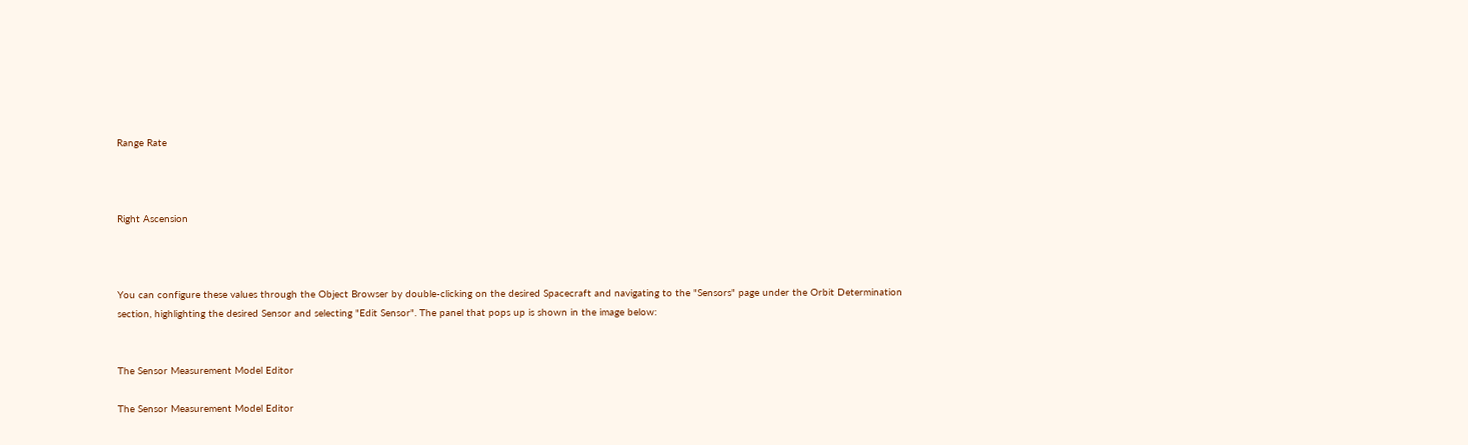Range Rate



Right Ascension



You can configure these values through the Object Browser by double-clicking on the desired Spacecraft and navigating to the "Sensors" page under the Orbit Determination section, highlighting the desired Sensor and selecting "Edit Sensor". The panel that pops up is shown in the image below:


The Sensor Measurement Model Editor

The Sensor Measurement Model Editor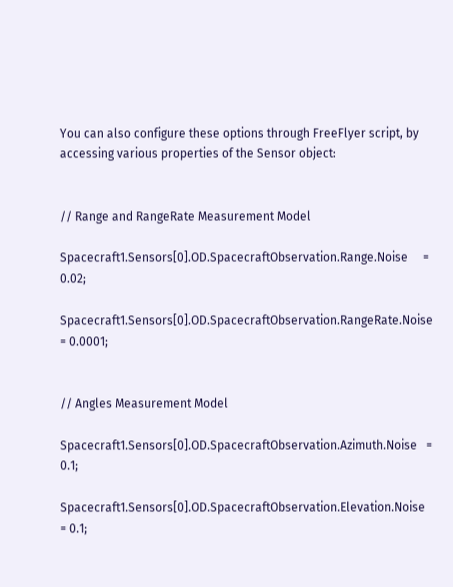You can also configure these options through FreeFlyer script, by accessing various properties of the Sensor object:


// Range and RangeRate Measurement Model

Spacecraft1.Sensors[0].OD.SpacecraftObservation.Range.Noise     = 0.02;

Spacecraft1.Sensors[0].OD.SpacecraftObservation.RangeRate.Noise = 0.0001;


// Angles Measurement Model

Spacecraft1.Sensors[0].OD.SpacecraftObservation.Azimuth.Noise   = 0.1;

Spacecraft1.Sensors[0].OD.SpacecraftObservation.Elevation.Noise = 0.1;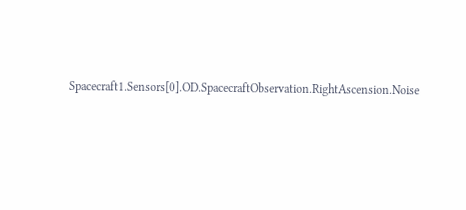Spacecraft1.Sensors[0].OD.SpacecraftObservation.RightAscension.Noise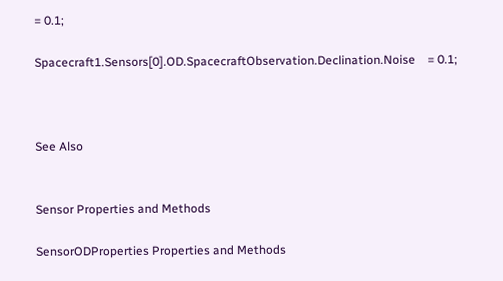= 0.1;

Spacecraft1.Sensors[0].OD.SpacecraftObservation.Declination.Noise    = 0.1;



See Also


Sensor Properties and Methods

SensorODProperties Properties and Methods